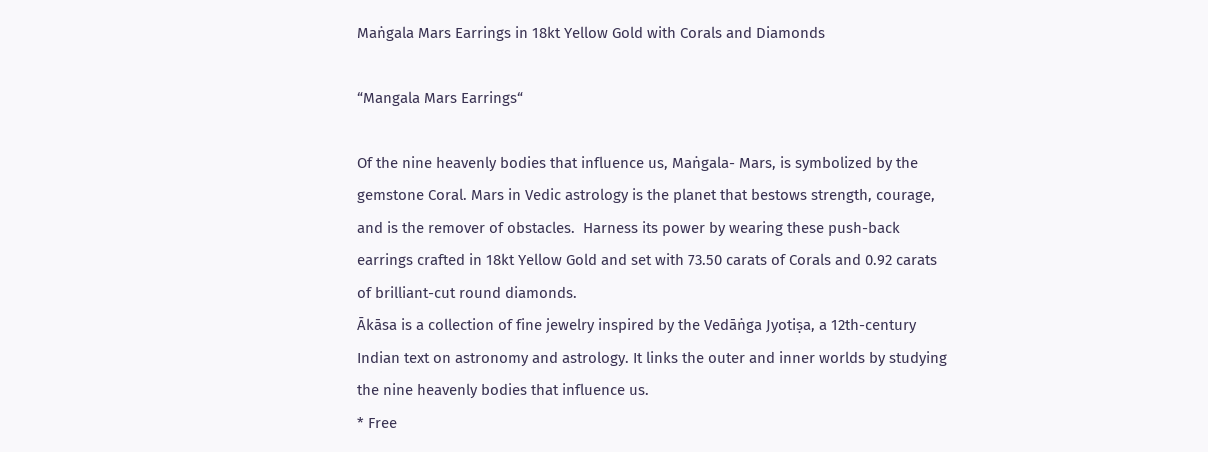Maṅgala Mars Earrings in 18kt Yellow Gold with Corals and Diamonds

“Mangala Mars Earrings“

Of the nine heavenly bodies that influence us, Maṅgala- Mars, is symbolized by the gemstone Coral. Mars in Vedic astrology is the planet that bestows strength, courage, and is the remover of obstacles.  Harness its power by wearing these push-back earrings crafted in 18kt Yellow Gold and set with 73.50 carats of Corals and 0.92 carats of brilliant-cut round diamonds.
Ākāsa is a collection of fine jewelry inspired by the Vedāṅga Jyotiṣa, a 12th-century Indian text on astronomy and astrology. It links the outer and inner worlds by studying the nine heavenly bodies that influence us.
* Free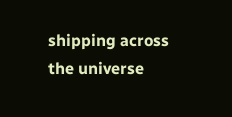shipping across the universe